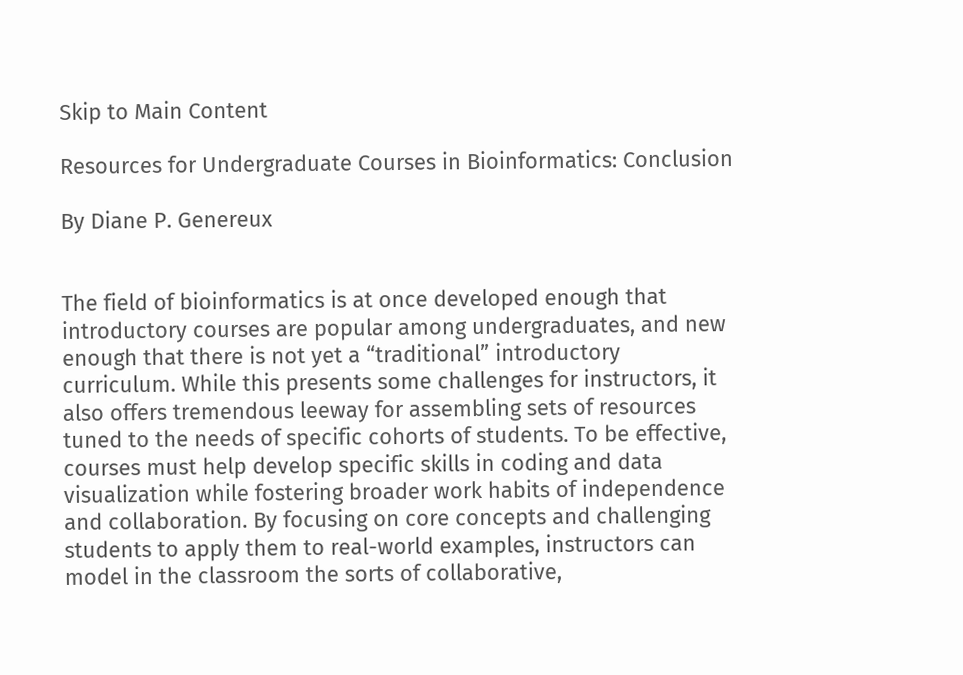Skip to Main Content

Resources for Undergraduate Courses in Bioinformatics: Conclusion

By Diane P. Genereux


The field of bioinformatics is at once developed enough that introductory courses are popular among undergraduates, and new enough that there is not yet a “traditional” introductory curriculum. While this presents some challenges for instructors, it also offers tremendous leeway for assembling sets of resources tuned to the needs of specific cohorts of students. To be effective, courses must help develop specific skills in coding and data visualization while fostering broader work habits of independence and collaboration. By focusing on core concepts and challenging students to apply them to real-world examples, instructors can model in the classroom the sorts of collaborative,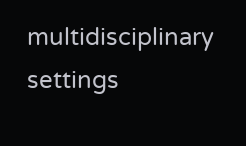multidisciplinary settings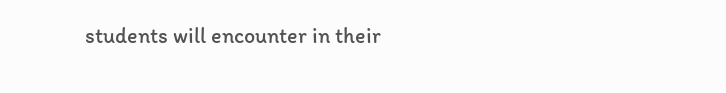students will encounter in their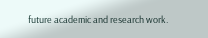future academic and research work.